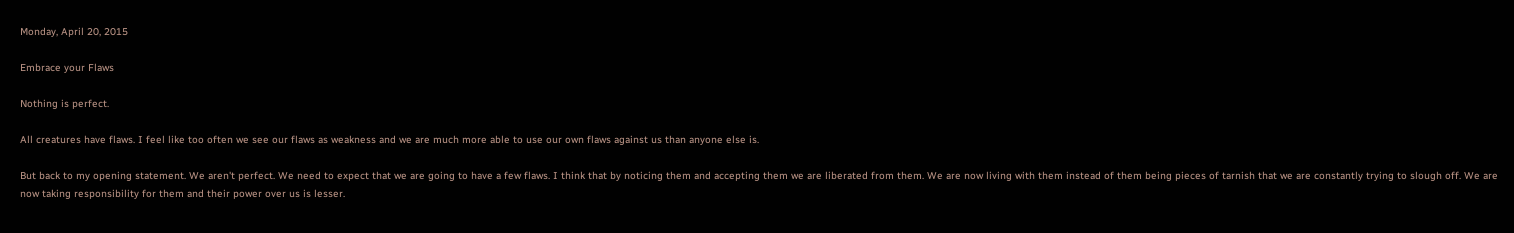Monday, April 20, 2015

Embrace your Flaws

Nothing is perfect.

All creatures have flaws. I feel like too often we see our flaws as weakness and we are much more able to use our own flaws against us than anyone else is.

But back to my opening statement. We aren't perfect. We need to expect that we are going to have a few flaws. I think that by noticing them and accepting them we are liberated from them. We are now living with them instead of them being pieces of tarnish that we are constantly trying to slough off. We are now taking responsibility for them and their power over us is lesser.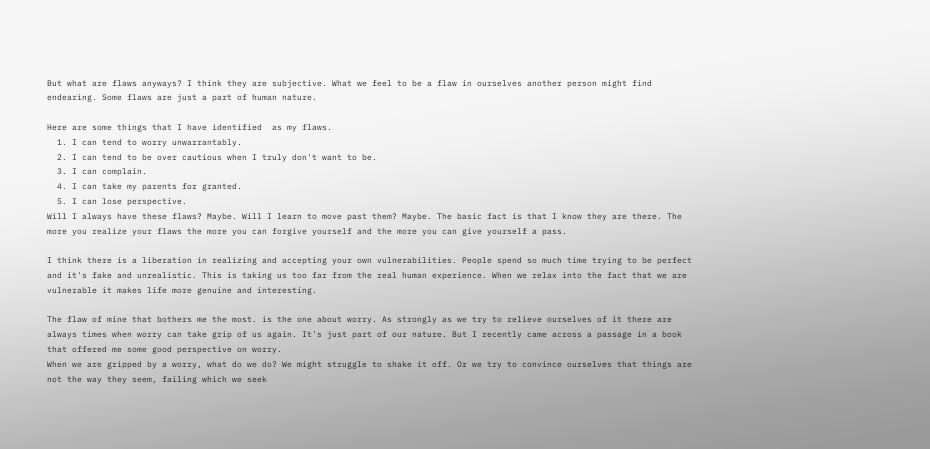But what are flaws anyways? I think they are subjective. What we feel to be a flaw in ourselves another person might find endearing. Some flaws are just a part of human nature.

Here are some things that I have identified  as my flaws.
  1. I can tend to worry unwarrantably.
  2. I can tend to be over cautious when I truly don't want to be.
  3. I can complain.
  4. I can take my parents for granted.
  5. I can lose perspective.
Will I always have these flaws? Maybe. Will I learn to move past them? Maybe. The basic fact is that I know they are there. The more you realize your flaws the more you can forgive yourself and the more you can give yourself a pass.

I think there is a liberation in realizing and accepting your own vulnerabilities. People spend so much time trying to be perfect and it's fake and unrealistic. This is taking us too far from the real human experience. When we relax into the fact that we are vulnerable it makes life more genuine and interesting.

The flaw of mine that bothers me the most. is the one about worry. As strongly as we try to relieve ourselves of it there are always times when worry can take grip of us again. It's just part of our nature. But I recently came across a passage in a book that offered me some good perspective on worry.
When we are gripped by a worry, what do we do? We might struggle to shake it off. Or we try to convince ourselves that things are not the way they seem, failing which we seek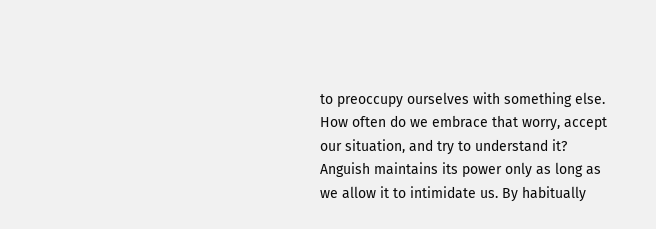to preoccupy ourselves with something else. How often do we embrace that worry, accept our situation, and try to understand it? Anguish maintains its power only as long as we allow it to intimidate us. By habitually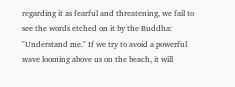regarding it as fearful and threatening, we fail to see the words etched on it by the Buddha: "Understand me." If we try to avoid a powerful wave looming above us on the beach, it will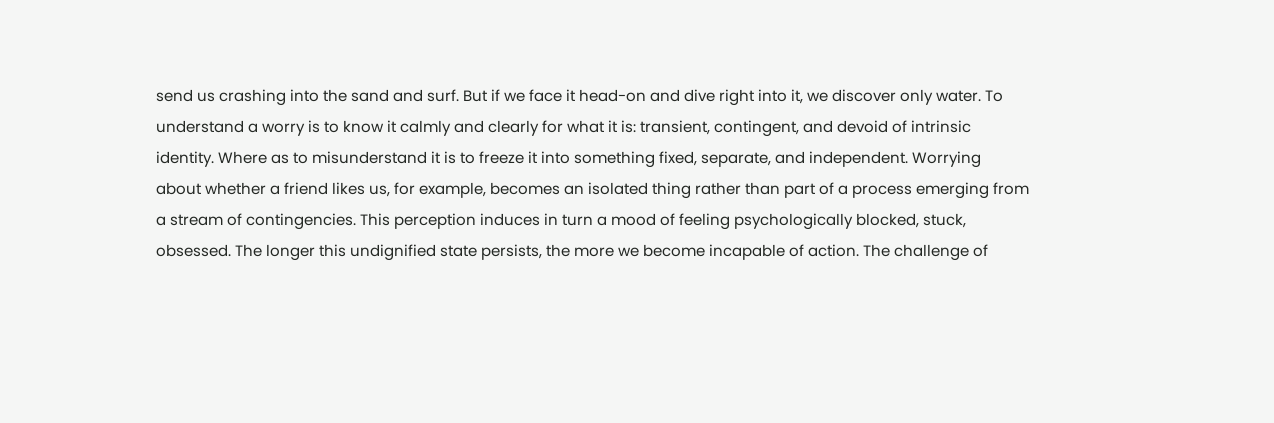send us crashing into the sand and surf. But if we face it head-on and dive right into it, we discover only water. To understand a worry is to know it calmly and clearly for what it is: transient, contingent, and devoid of intrinsic identity. Where as to misunderstand it is to freeze it into something fixed, separate, and independent. Worrying about whether a friend likes us, for example, becomes an isolated thing rather than part of a process emerging from a stream of contingencies. This perception induces in turn a mood of feeling psychologically blocked, stuck, obsessed. The longer this undignified state persists, the more we become incapable of action. The challenge of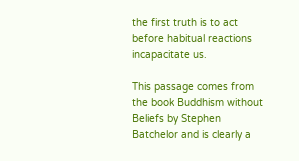the first truth is to act before habitual reactions incapacitate us.

This passage comes from the book Buddhism without Beliefs by Stephen Batchelor and is clearly a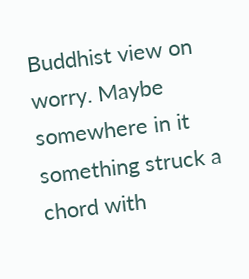Buddhist view on worry. Maybe somewhere in it something struck a chord with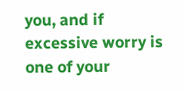you, and if excessive worry is one of your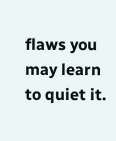flaws you may learn to quiet it.